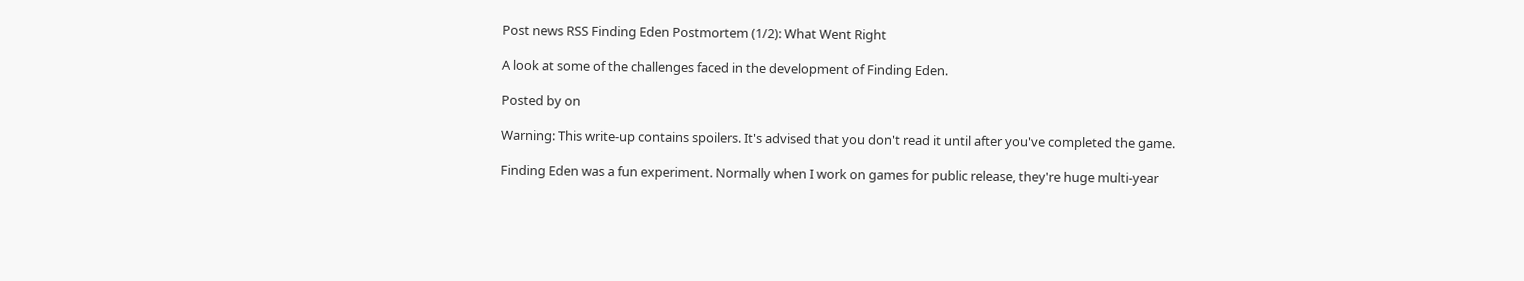Post news RSS Finding Eden Postmortem (1/2): What Went Right

A look at some of the challenges faced in the development of Finding Eden.

Posted by on

Warning: This write-up contains spoilers. It's advised that you don't read it until after you've completed the game.

Finding Eden was a fun experiment. Normally when I work on games for public release, they're huge multi-year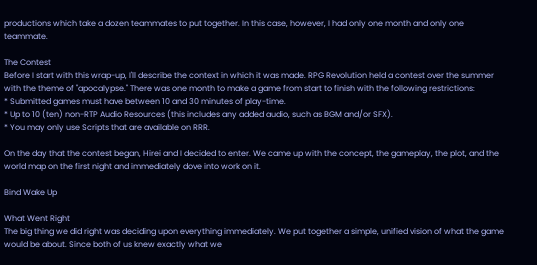productions which take a dozen teammates to put together. In this case, however, I had only one month and only one teammate.

The Contest
Before I start with this wrap-up, I'll describe the context in which it was made. RPG Revolution held a contest over the summer with the theme of "apocalypse." There was one month to make a game from start to finish with the following restrictions:
* Submitted games must have between 10 and 30 minutes of play-time.
* Up to 10 (ten) non-RTP Audio Resources (this includes any added audio, such as BGM and/or SFX).
* You may only use Scripts that are available on RRR.

On the day that the contest began, Hirei and I decided to enter. We came up with the concept, the gameplay, the plot, and the world map on the first night and immediately dove into work on it.

Bind Wake Up

What Went Right
The big thing we did right was deciding upon everything immediately. We put together a simple, unified vision of what the game would be about. Since both of us knew exactly what we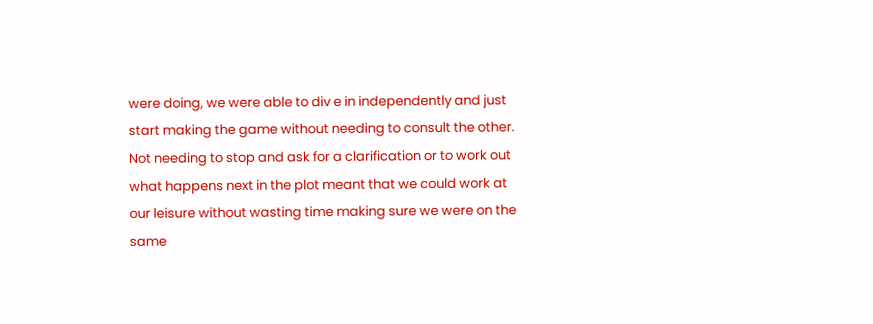were doing, we were able to div e in independently and just start making the game without needing to consult the other. Not needing to stop and ask for a clarification or to work out what happens next in the plot meant that we could work at our leisure without wasting time making sure we were on the same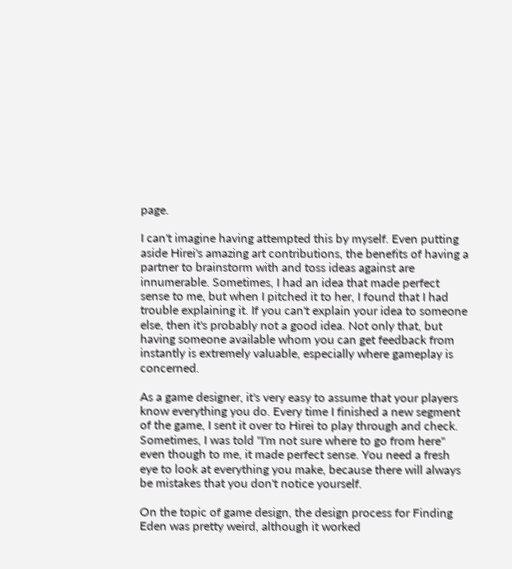page.

I can't imagine having attempted this by myself. Even putting aside Hirei's amazing art contributions, the benefits of having a partner to brainstorm with and toss ideas against are innumerable. Sometimes, I had an idea that made perfect sense to me, but when I pitched it to her, I found that I had trouble explaining it. If you can't explain your idea to someone else, then it's probably not a good idea. Not only that, but having someone available whom you can get feedback from instantly is extremely valuable, especially where gameplay is concerned.

As a game designer, it's very easy to assume that your players know everything you do. Every time I finished a new segment of the game, I sent it over to Hirei to play through and check. Sometimes, I was told "I'm not sure where to go from here" even though to me, it made perfect sense. You need a fresh eye to look at everything you make, because there will always be mistakes that you don't notice yourself.

On the topic of game design, the design process for Finding Eden was pretty weird, although it worked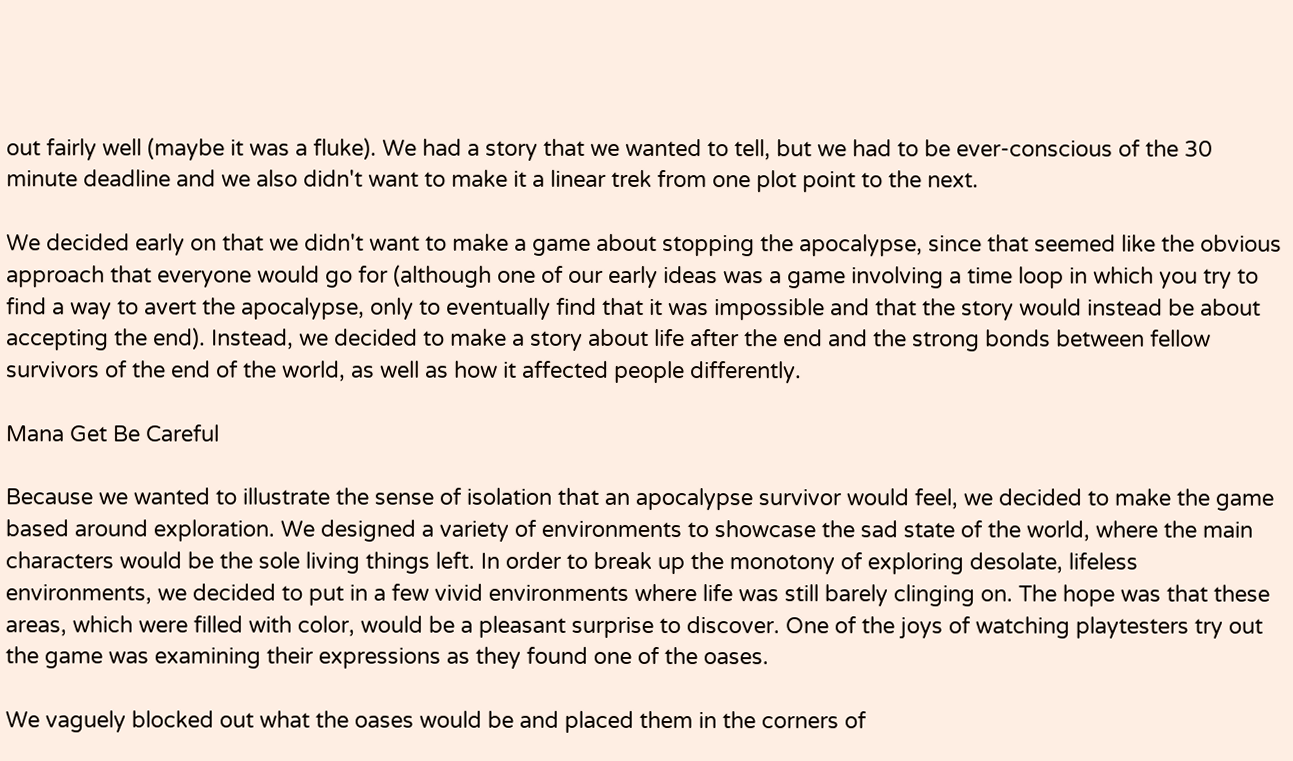out fairly well (maybe it was a fluke). We had a story that we wanted to tell, but we had to be ever-conscious of the 30 minute deadline and we also didn't want to make it a linear trek from one plot point to the next.

We decided early on that we didn't want to make a game about stopping the apocalypse, since that seemed like the obvious approach that everyone would go for (although one of our early ideas was a game involving a time loop in which you try to find a way to avert the apocalypse, only to eventually find that it was impossible and that the story would instead be about accepting the end). Instead, we decided to make a story about life after the end and the strong bonds between fellow survivors of the end of the world, as well as how it affected people differently.

Mana Get Be Careful

Because we wanted to illustrate the sense of isolation that an apocalypse survivor would feel, we decided to make the game based around exploration. We designed a variety of environments to showcase the sad state of the world, where the main characters would be the sole living things left. In order to break up the monotony of exploring desolate, lifeless environments, we decided to put in a few vivid environments where life was still barely clinging on. The hope was that these areas, which were filled with color, would be a pleasant surprise to discover. One of the joys of watching playtesters try out the game was examining their expressions as they found one of the oases.

We vaguely blocked out what the oases would be and placed them in the corners of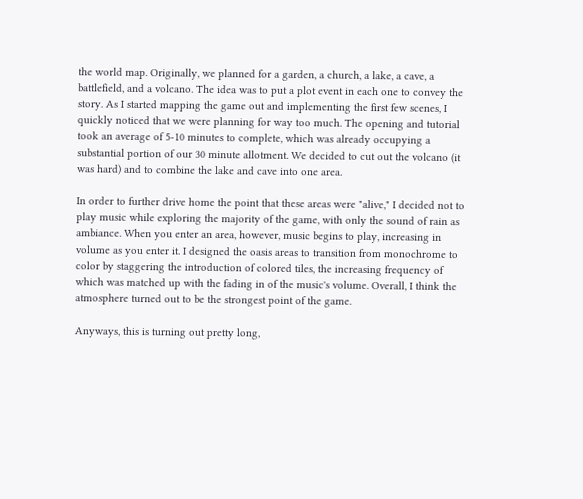the world map. Originally, we planned for a garden, a church, a lake, a cave, a battlefield, and a volcano. The idea was to put a plot event in each one to convey the story. As I started mapping the game out and implementing the first few scenes, I quickly noticed that we were planning for way too much. The opening and tutorial took an average of 5-10 minutes to complete, which was already occupying a substantial portion of our 30 minute allotment. We decided to cut out the volcano (it was hard) and to combine the lake and cave into one area.

In order to further drive home the point that these areas were "alive," I decided not to play music while exploring the majority of the game, with only the sound of rain as ambiance. When you enter an area, however, music begins to play, increasing in volume as you enter it. I designed the oasis areas to transition from monochrome to color by staggering the introduction of colored tiles, the increasing frequency of which was matched up with the fading in of the music's volume. Overall, I think the atmosphere turned out to be the strongest point of the game.

Anyways, this is turning out pretty long,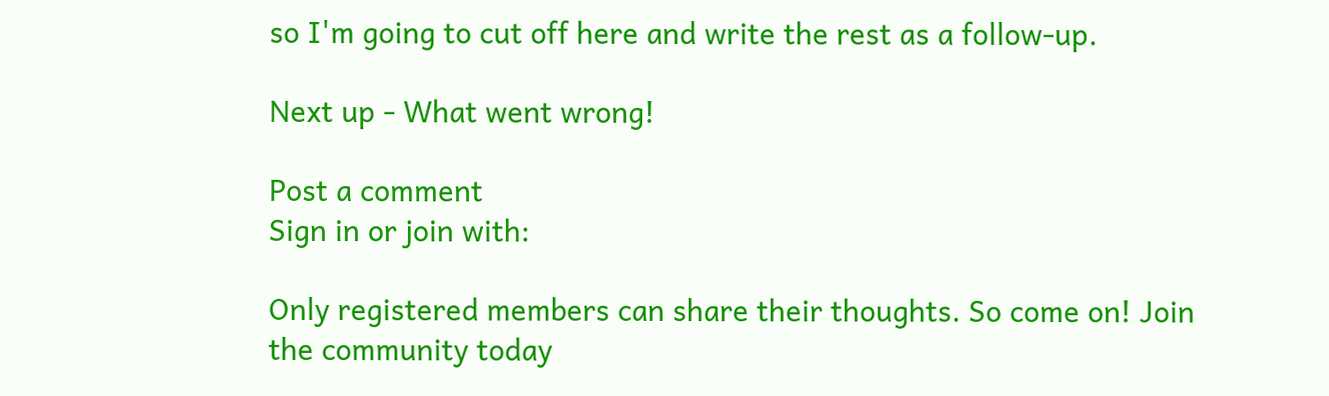so I'm going to cut off here and write the rest as a follow-up.

Next up - What went wrong!

Post a comment
Sign in or join with:

Only registered members can share their thoughts. So come on! Join the community today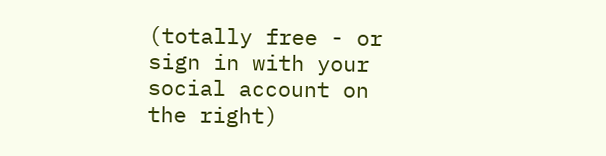(totally free - or sign in with your social account on the right)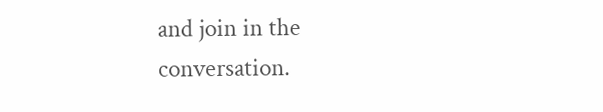and join in the conversation.